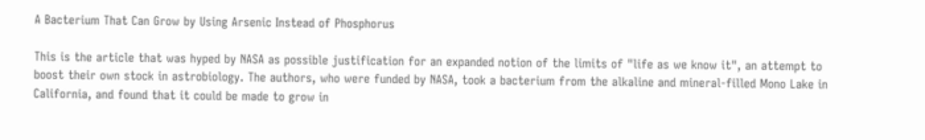A Bacterium That Can Grow by Using Arsenic Instead of Phosphorus

This is the article that was hyped by NASA as possible justification for an expanded notion of the limits of "life as we know it", an attempt to boost their own stock in astrobiology. The authors, who were funded by NASA, took a bacterium from the alkaline and mineral-filled Mono Lake in California, and found that it could be made to grow in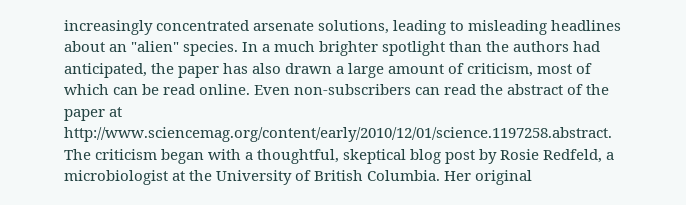increasingly concentrated arsenate solutions, leading to misleading headlines about an "alien" species. In a much brighter spotlight than the authors had anticipated, the paper has also drawn a large amount of criticism, most of which can be read online. Even non-subscribers can read the abstract of the paper at http://www.sciencemag.org/content/early/2010/12/01/science.1197258.abstract. The criticism began with a thoughtful, skeptical blog post by Rosie Redfeld, a microbiologist at the University of British Columbia. Her original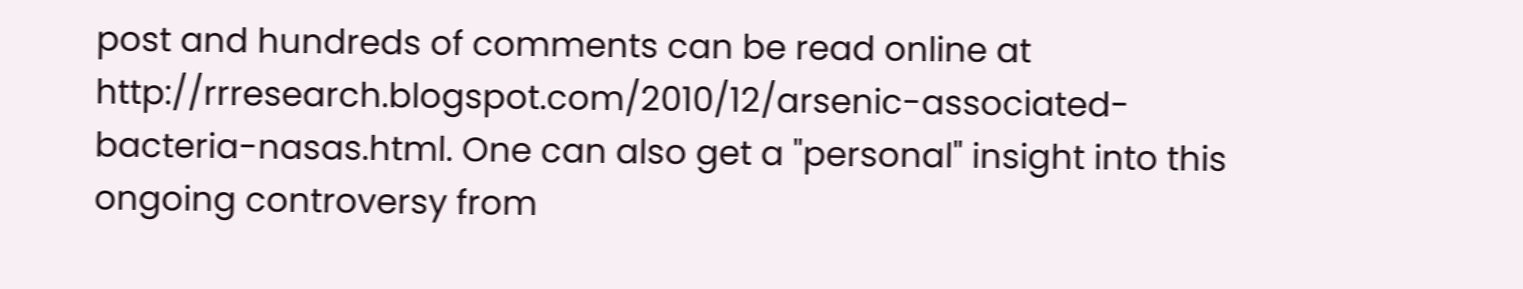post and hundreds of comments can be read online at http://rrresearch.blogspot.com/2010/12/arsenic-associated-bacteria-nasas.html. One can also get a "personal" insight into this ongoing controversy from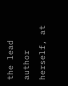the lead author herself, at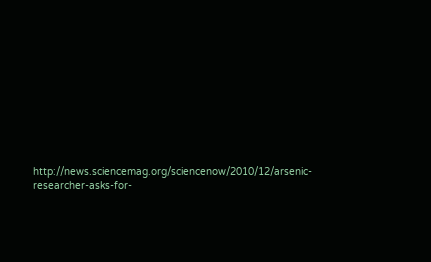http://news.sciencemag.org/sciencenow/2010/12/arsenic-researcher-asks-for-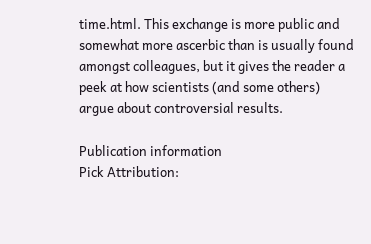time.html. This exchange is more public and somewhat more ascerbic than is usually found amongst colleagues, but it gives the reader a peek at how scientists (and some others) argue about controversial results.

Publication information
Pick Attribution: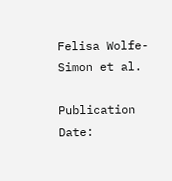Felisa Wolfe-Simon et al.

Publication Date: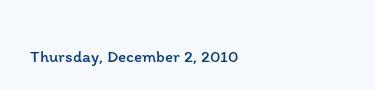Thursday, December 2, 2010